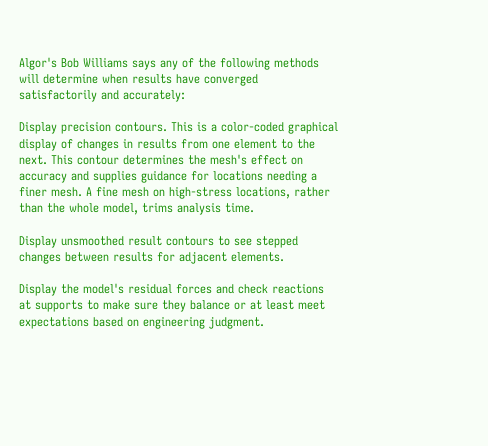Algor's Bob Williams says any of the following methods will determine when results have converged satisfactorily and accurately:

Display precision contours. This is a color-coded graphical display of changes in results from one element to the next. This contour determines the mesh's effect on accuracy and supplies guidance for locations needing a finer mesh. A fine mesh on high-stress locations, rather than the whole model, trims analysis time.

Display unsmoothed result contours to see stepped changes between results for adjacent elements.

Display the model's residual forces and check reactions at supports to make sure they balance or at least meet expectations based on engineering judgment.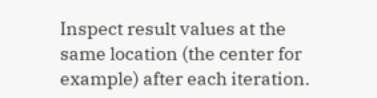Inspect result values at the same location (the center for example) after each iteration.